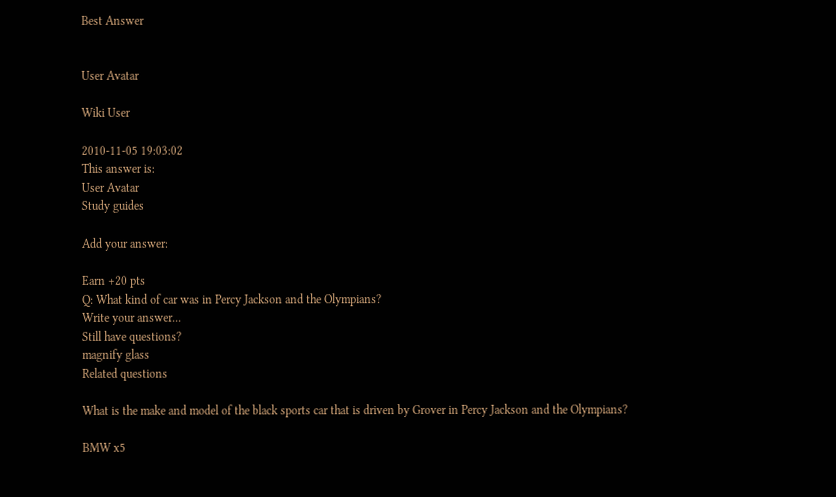Best Answer


User Avatar

Wiki User

2010-11-05 19:03:02
This answer is:
User Avatar
Study guides

Add your answer:

Earn +20 pts
Q: What kind of car was in Percy Jackson and the Olympians?
Write your answer...
Still have questions?
magnify glass
Related questions

What is the make and model of the black sports car that is driven by Grover in Percy Jackson and the Olympians?

BMW x5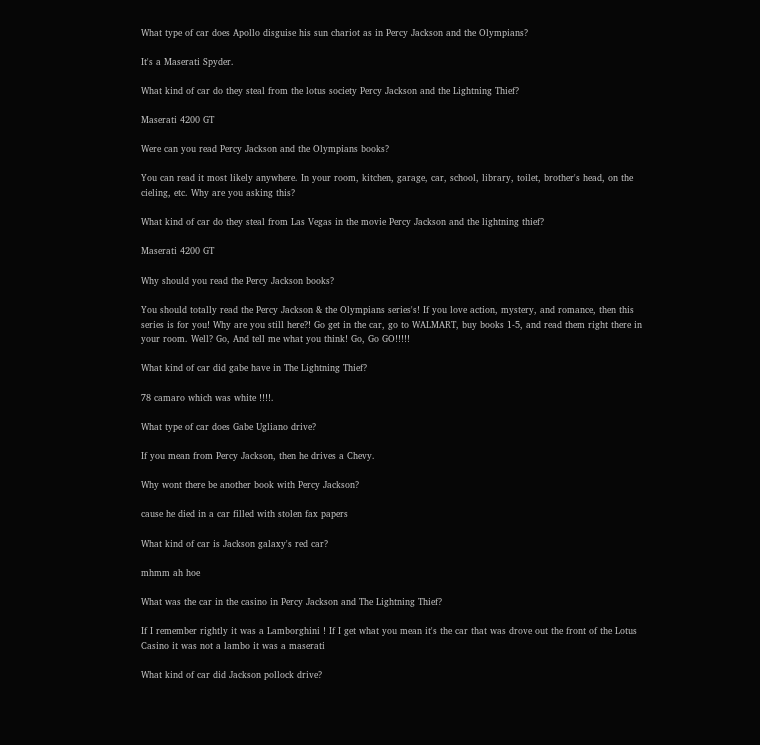What type of car does Apollo disguise his sun chariot as in Percy Jackson and the Olympians?

It's a Maserati Spyder.

What kind of car do they steal from the lotus society Percy Jackson and the Lightning Thief?

Maserati 4200 GT

Were can you read Percy Jackson and the Olympians books?

You can read it most likely anywhere. In your room, kitchen, garage, car, school, library, toilet, brother's head, on the cieling, etc. Why are you asking this?

What kind of car do they steal from Las Vegas in the movie Percy Jackson and the lightning thief?

Maserati 4200 GT

Why should you read the Percy Jackson books?

You should totally read the Percy Jackson & the Olympians series's! If you love action, mystery, and romance, then this series is for you! Why are you still here?! Go get in the car, go to WALMART, buy books 1-5, and read them right there in your room. Well? Go, And tell me what you think! Go, Go GO!!!!!

What kind of car did gabe have in The Lightning Thief?

78 camaro which was white !!!!.

What type of car does Gabe Ugliano drive?

If you mean from Percy Jackson, then he drives a Chevy.

Why wont there be another book with Percy Jackson?

cause he died in a car filled with stolen fax papers

What kind of car is Jackson galaxy's red car?

mhmm ah hoe

What was the car in the casino in Percy Jackson and The Lightning Thief?

If I remember rightly it was a Lamborghini ! If I get what you mean it's the car that was drove out the front of the Lotus Casino it was not a lambo it was a maserati

What kind of car did Jackson pollock drive?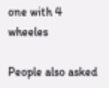one with 4 wheeles

People also asked